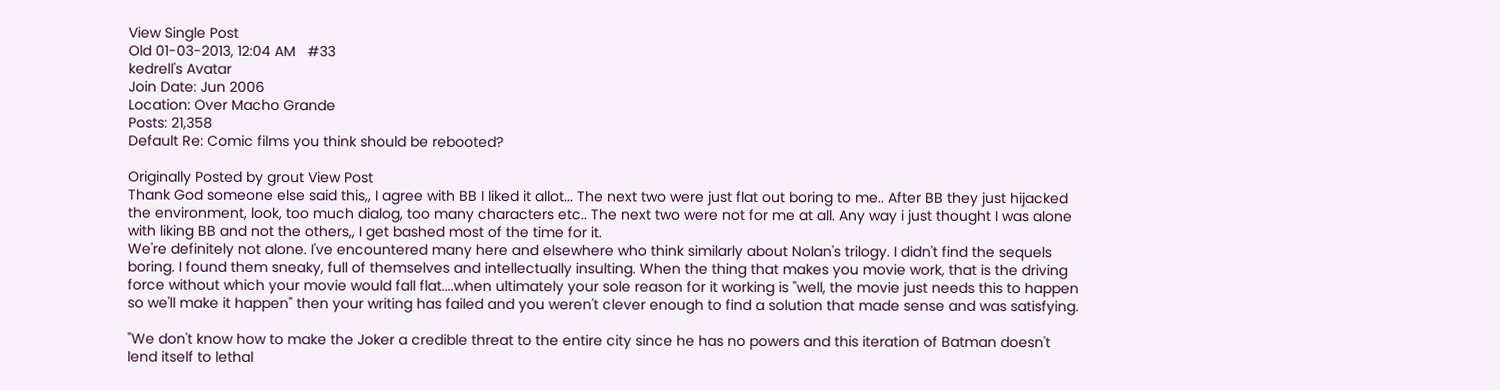View Single Post
Old 01-03-2013, 12:04 AM   #33
kedrell's Avatar
Join Date: Jun 2006
Location: Over Macho Grande
Posts: 21,358
Default Re: Comic films you think should be rebooted?

Originally Posted by grout View Post
Thank God someone else said this,, I agree with BB I liked it allot... The next two were just flat out boring to me.. After BB they just hijacked the environment, look, too much dialog, too many characters etc.. The next two were not for me at all. Any way i just thought I was alone with liking BB and not the others,, I get bashed most of the time for it.
We're definitely not alone. I've encountered many here and elsewhere who think similarly about Nolan's trilogy. I didn't find the sequels boring. I found them sneaky, full of themselves and intellectually insulting. When the thing that makes you movie work, that is the driving force without which your movie would fall flat....when ultimately your sole reason for it working is "well, the movie just needs this to happen so we'll make it happen" then your writing has failed and you weren't clever enough to find a solution that made sense and was satisfying.

"We don't know how to make the Joker a credible threat to the entire city since he has no powers and this iteration of Batman doesn't lend itself to lethal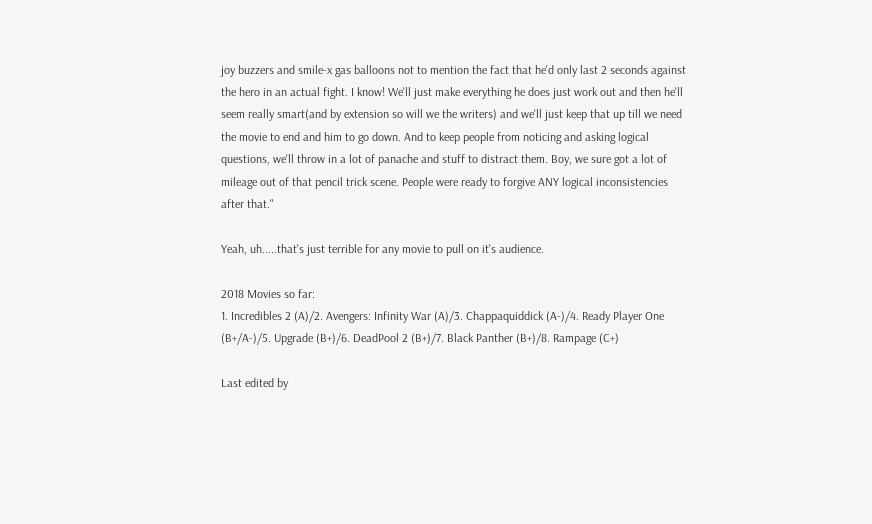joy buzzers and smile-x gas balloons not to mention the fact that he'd only last 2 seconds against the hero in an actual fight. I know! We'll just make everything he does just work out and then he'll seem really smart(and by extension so will we the writers) and we'll just keep that up till we need the movie to end and him to go down. And to keep people from noticing and asking logical questions, we'll throw in a lot of panache and stuff to distract them. Boy, we sure got a lot of mileage out of that pencil trick scene. People were ready to forgive ANY logical inconsistencies after that."

Yeah, uh.....that's just terrible for any movie to pull on it's audience.

2018 Movies so far:
1. Incredibles 2 (A)/2. Avengers: Infinity War (A)/3. Chappaquiddick (A-)/4. Ready Player One (B+/A-)/5. Upgrade (B+)/6. DeadPool 2 (B+)/7. Black Panther (B+)/8. Rampage (C+)

Last edited by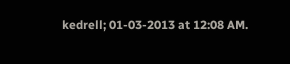kedrell; 01-03-2013 at 12:08 AM.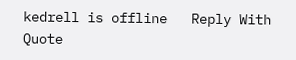kedrell is offline   Reply With Quote